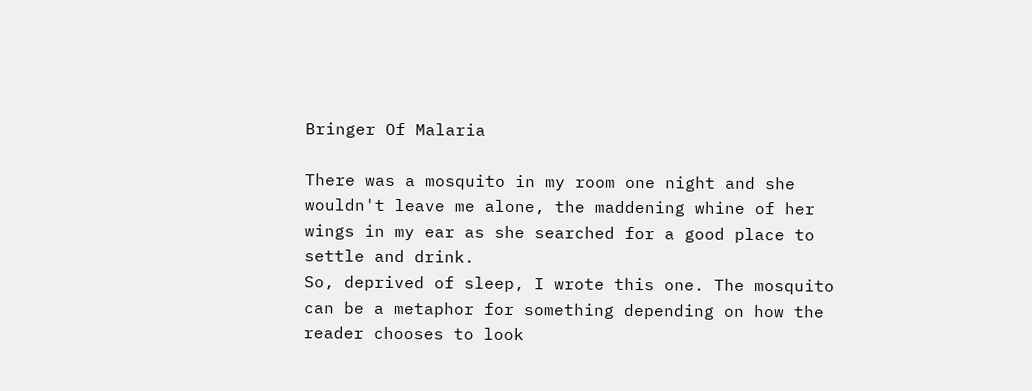Bringer Of Malaria

There was a mosquito in my room one night and she wouldn't leave me alone, the maddening whine of her wings in my ear as she searched for a good place to settle and drink.
So, deprived of sleep, I wrote this one. The mosquito can be a metaphor for something depending on how the reader chooses to look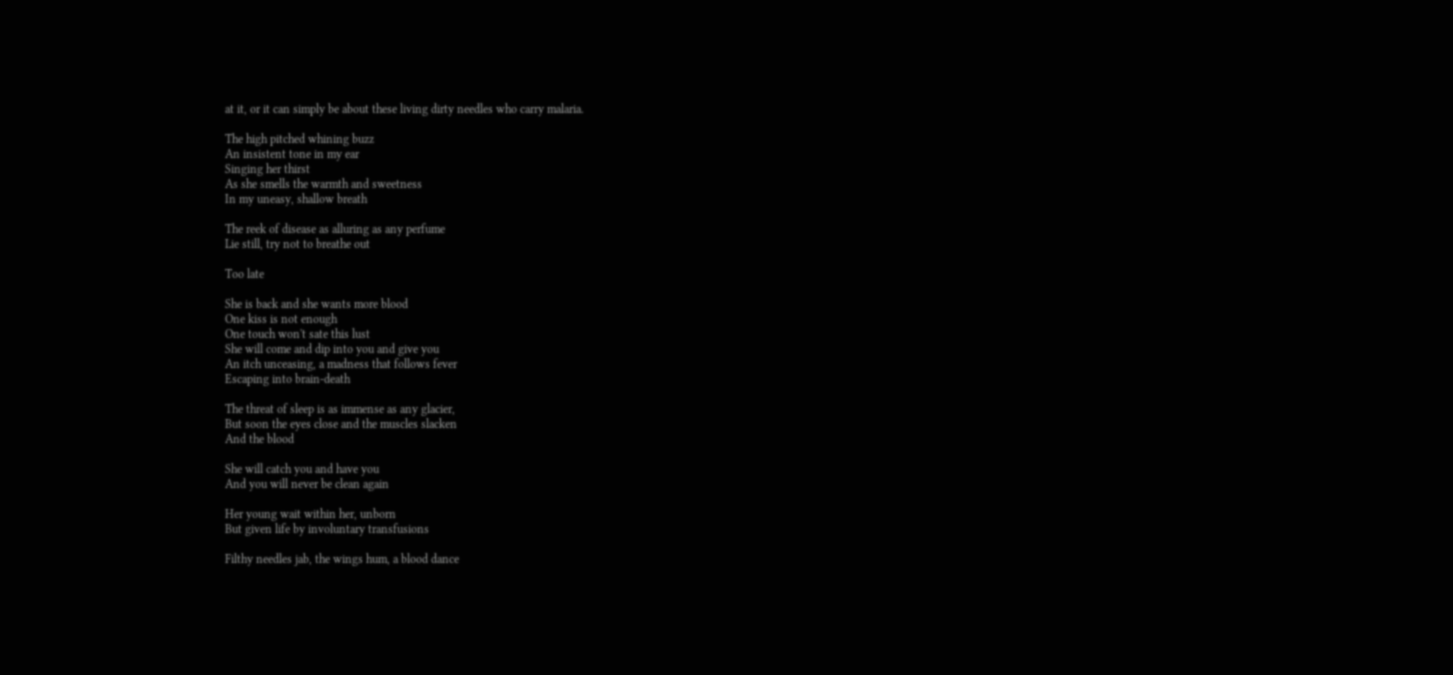at it, or it can simply be about these living dirty needles who carry malaria.

The high pitched whining buzz
An insistent tone in my ear
Singing her thirst
As she smells the warmth and sweetness
In my uneasy, shallow breath

The reek of disease as alluring as any perfume
Lie still, try not to breathe out

Too late

She is back and she wants more blood
One kiss is not enough
One touch won't sate this lust
She will come and dip into you and give you
An itch unceasing, a madness that follows fever
Escaping into brain-death

The threat of sleep is as immense as any glacier,
But soon the eyes close and the muscles slacken
And the blood

She will catch you and have you
And you will never be clean again

Her young wait within her, unborn
But given life by involuntary transfusions

Filthy needles jab, the wings hum, a blood dance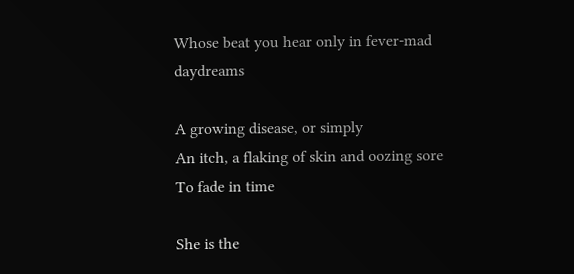Whose beat you hear only in fever-mad daydreams

A growing disease, or simply
An itch, a flaking of skin and oozing sore
To fade in time

She is the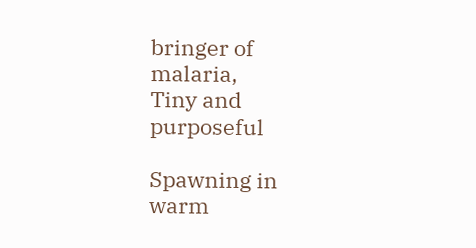bringer of malaria,
Tiny and purposeful

Spawning in warm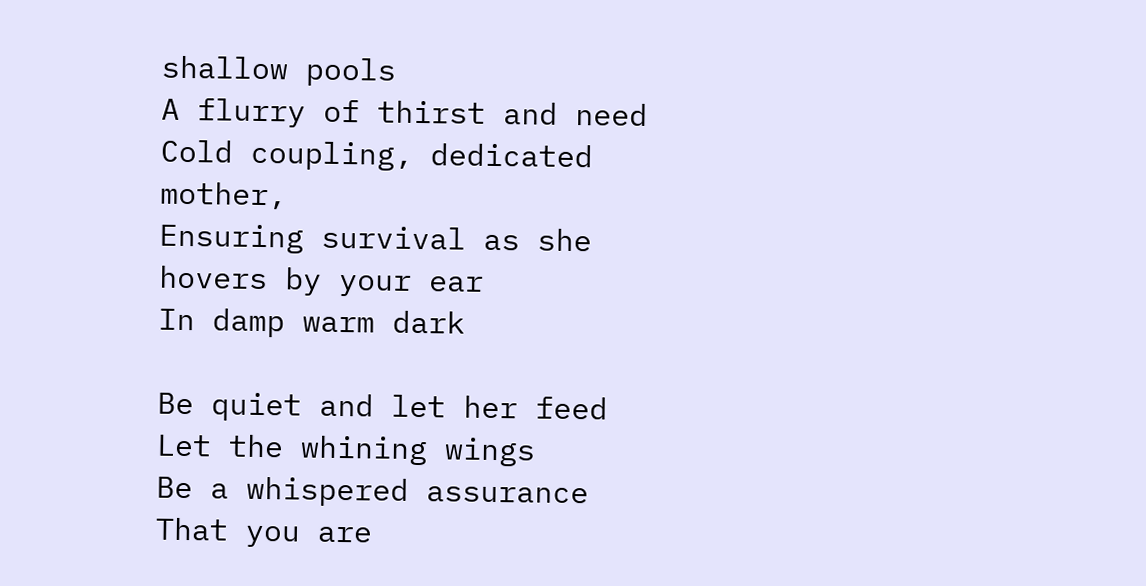shallow pools
A flurry of thirst and need
Cold coupling, dedicated mother,
Ensuring survival as she hovers by your ear
In damp warm dark

Be quiet and let her feed
Let the whining wings
Be a whispered assurance
That you are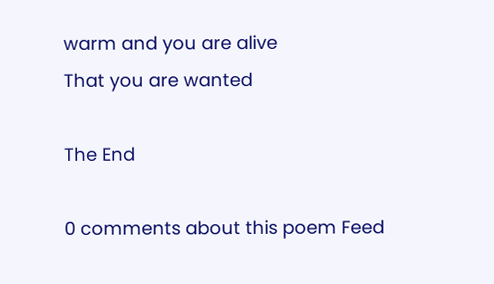warm and you are alive
That you are wanted

The End

0 comments about this poem Feed